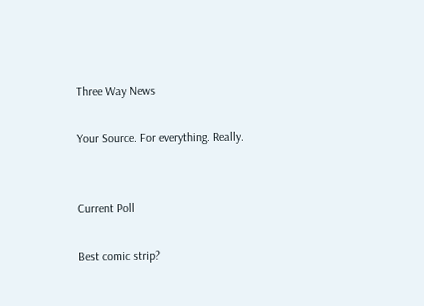Three Way News

Your Source. For everything. Really.


Current Poll

Best comic strip?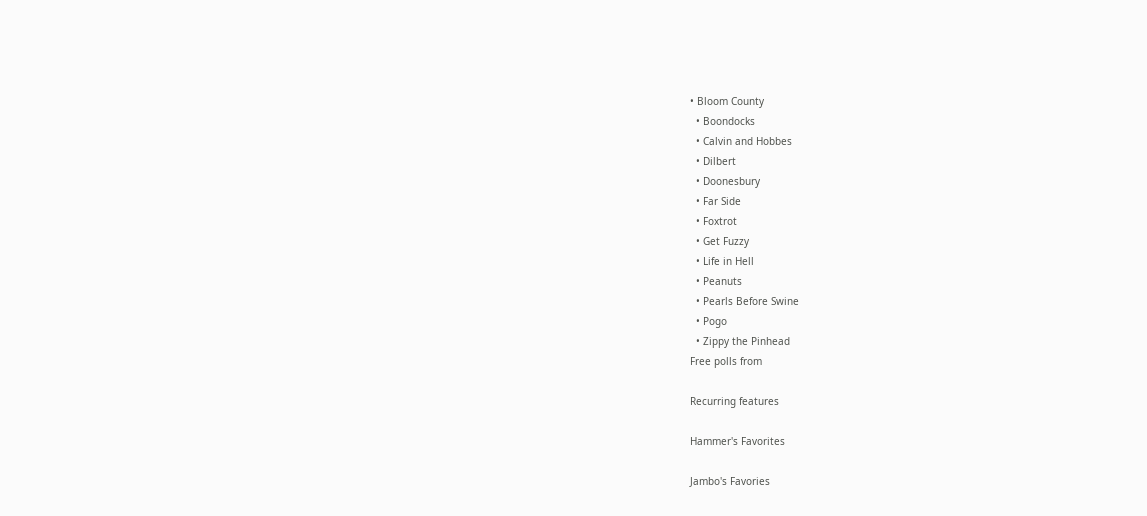• Bloom County
  • Boondocks
  • Calvin and Hobbes
  • Dilbert
  • Doonesbury
  • Far Side
  • Foxtrot
  • Get Fuzzy
  • Life in Hell
  • Peanuts
  • Pearls Before Swine
  • Pogo
  • Zippy the Pinhead
Free polls from

Recurring features

Hammer's Favorites

Jambo's Favories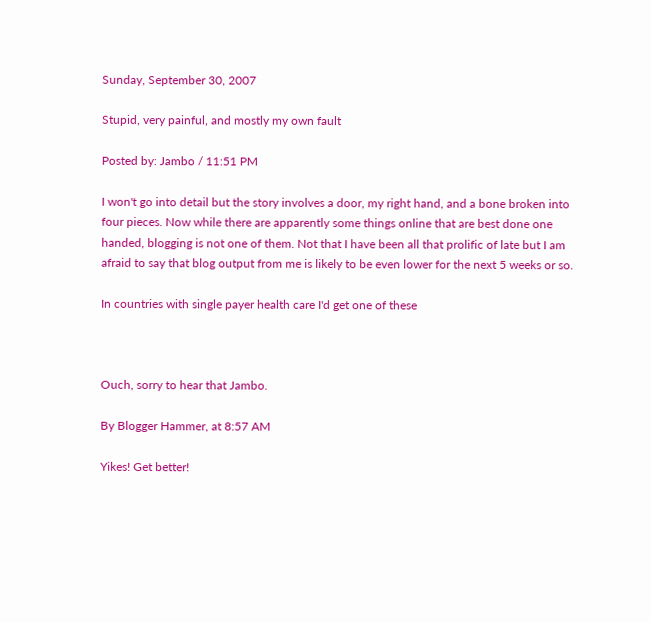Sunday, September 30, 2007

Stupid, very painful, and mostly my own fault

Posted by: Jambo / 11:51 PM

I won't go into detail but the story involves a door, my right hand, and a bone broken into four pieces. Now while there are apparently some things online that are best done one handed, blogging is not one of them. Not that I have been all that prolific of late but I am afraid to say that blog output from me is likely to be even lower for the next 5 weeks or so.

In countries with single payer health care I'd get one of these



Ouch, sorry to hear that Jambo.

By Blogger Hammer, at 8:57 AM

Yikes! Get better!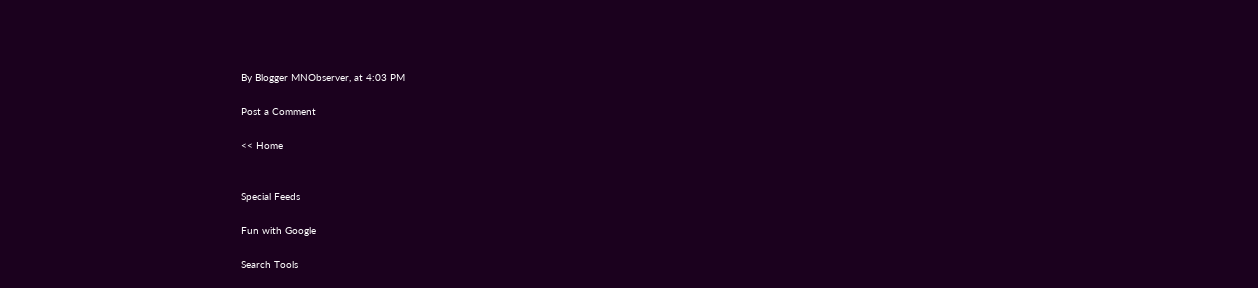By Blogger MNObserver, at 4:03 PM

Post a Comment

<< Home


Special Feeds

Fun with Google

Search Tools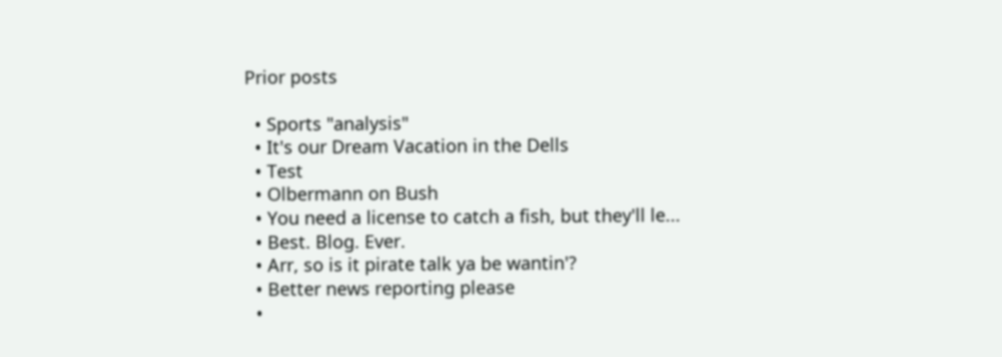Prior posts

  • Sports "analysis"
  • It's our Dream Vacation in the Dells
  • Test
  • Olbermann on Bush
  • You need a license to catch a fish, but they'll le...
  • Best. Blog. Ever.
  • Arr, so is it pirate talk ya be wantin'?
  • Better news reporting please
  •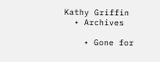Kathy Griffin
  • Archives

    • Gone for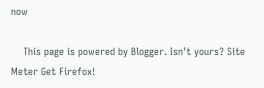now

    This page is powered by Blogger. Isn't yours? Site Meter Get Firefox!